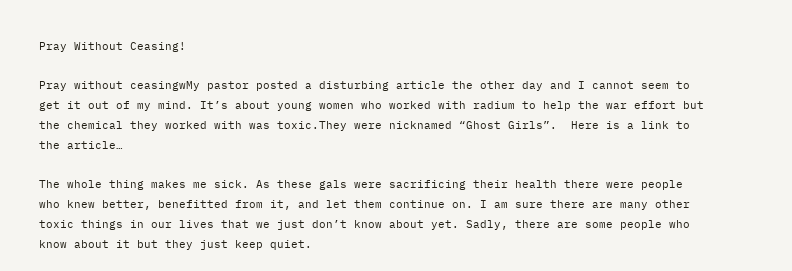Pray Without Ceasing!

Pray without ceasingwMy pastor posted a disturbing article the other day and I cannot seem to get it out of my mind. It’s about young women who worked with radium to help the war effort but the chemical they worked with was toxic.They were nicknamed “Ghost Girls”.  Here is a link to the article…

The whole thing makes me sick. As these gals were sacrificing their health there were people who knew better, benefitted from it, and let them continue on. I am sure there are many other toxic things in our lives that we just don’t know about yet. Sadly, there are some people who know about it but they just keep quiet.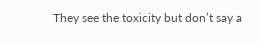They see the toxicity but don’t say a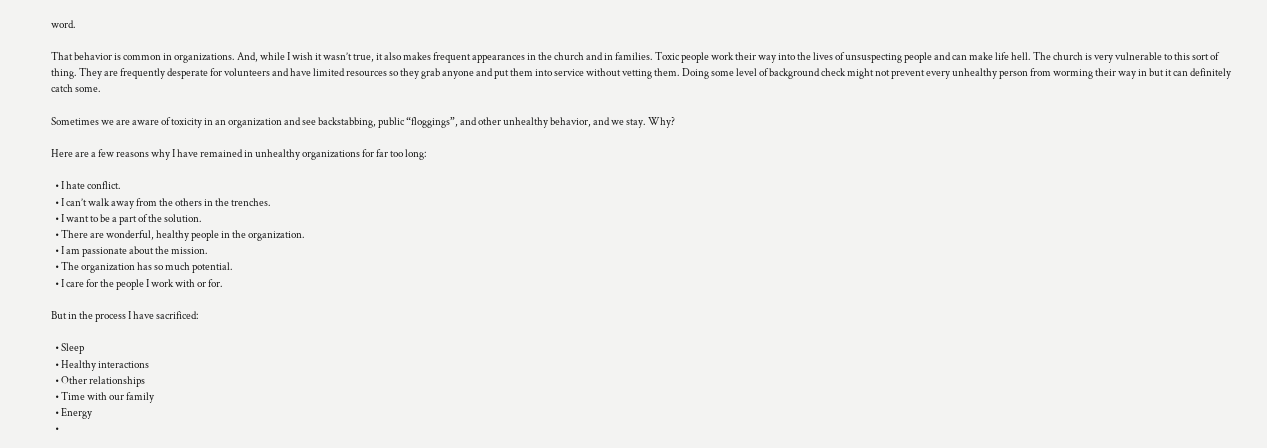word.

That behavior is common in organizations. And, while I wish it wasn’t true, it also makes frequent appearances in the church and in families. Toxic people work their way into the lives of unsuspecting people and can make life hell. The church is very vulnerable to this sort of thing. They are frequently desperate for volunteers and have limited resources so they grab anyone and put them into service without vetting them. Doing some level of background check might not prevent every unhealthy person from worming their way in but it can definitely catch some.

Sometimes we are aware of toxicity in an organization and see backstabbing, public “floggings”, and other unhealthy behavior, and we stay. Why?

Here are a few reasons why I have remained in unhealthy organizations for far too long:

  • I hate conflict.
  • I can’t walk away from the others in the trenches.
  • I want to be a part of the solution.
  • There are wonderful, healthy people in the organization.
  • I am passionate about the mission.
  • The organization has so much potential.
  • I care for the people I work with or for.

But in the process I have sacrificed:

  • Sleep
  • Healthy interactions
  • Other relationships
  • Time with our family
  • Energy
  •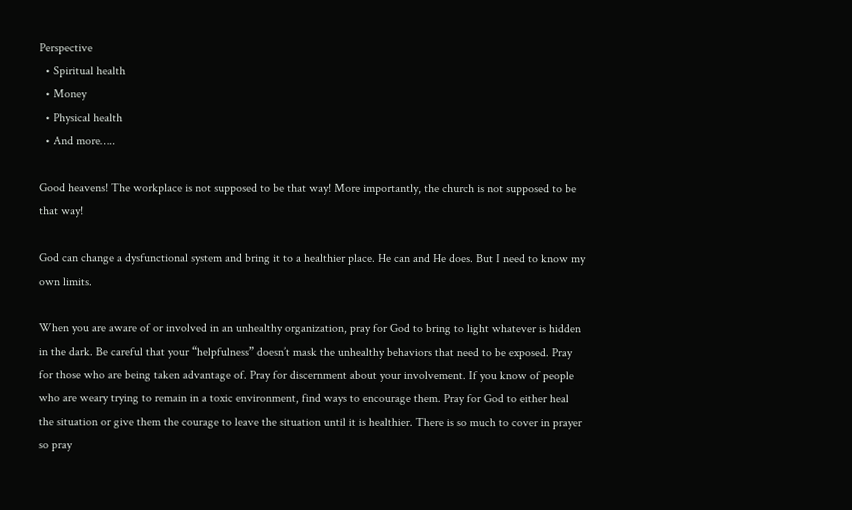Perspective
  • Spiritual health
  • Money
  • Physical health
  • And more…..

Good heavens! The workplace is not supposed to be that way! More importantly, the church is not supposed to be that way!

God can change a dysfunctional system and bring it to a healthier place. He can and He does. But I need to know my own limits.

When you are aware of or involved in an unhealthy organization, pray for God to bring to light whatever is hidden in the dark. Be careful that your “helpfulness” doesn’t mask the unhealthy behaviors that need to be exposed. Pray for those who are being taken advantage of. Pray for discernment about your involvement. If you know of people who are weary trying to remain in a toxic environment, find ways to encourage them. Pray for God to either heal the situation or give them the courage to leave the situation until it is healthier. There is so much to cover in prayer so pray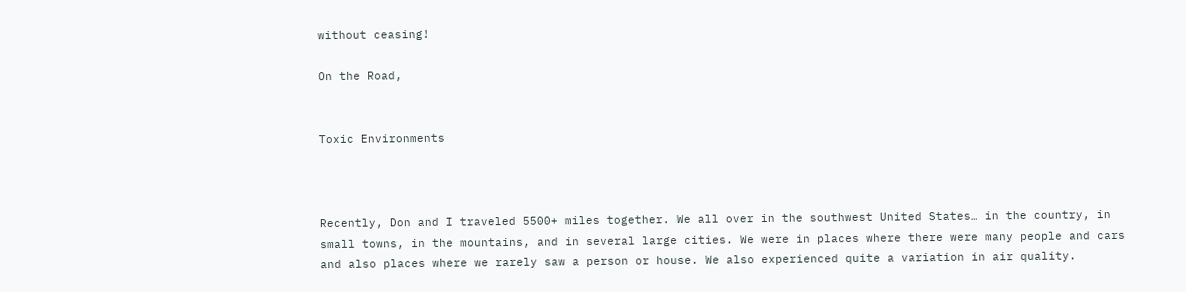without ceasing!

On the Road,


Toxic Environments



Recently, Don and I traveled 5500+ miles together. We all over in the southwest United States… in the country, in small towns, in the mountains, and in several large cities. We were in places where there were many people and cars and also places where we rarely saw a person or house. We also experienced quite a variation in air quality.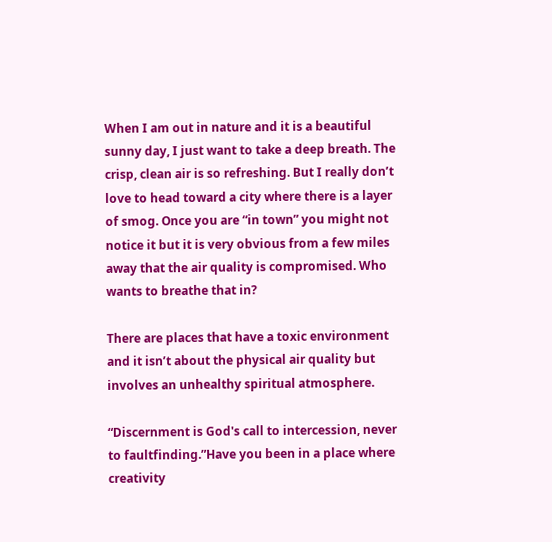When I am out in nature and it is a beautiful sunny day, I just want to take a deep breath. The crisp, clean air is so refreshing. But I really don’t love to head toward a city where there is a layer of smog. Once you are “in town” you might not notice it but it is very obvious from a few miles away that the air quality is compromised. Who wants to breathe that in?

There are places that have a toxic environment and it isn’t about the physical air quality but involves an unhealthy spiritual atmosphere.

“Discernment is God's call to intercession, never to faultfinding.”Have you been in a place where creativity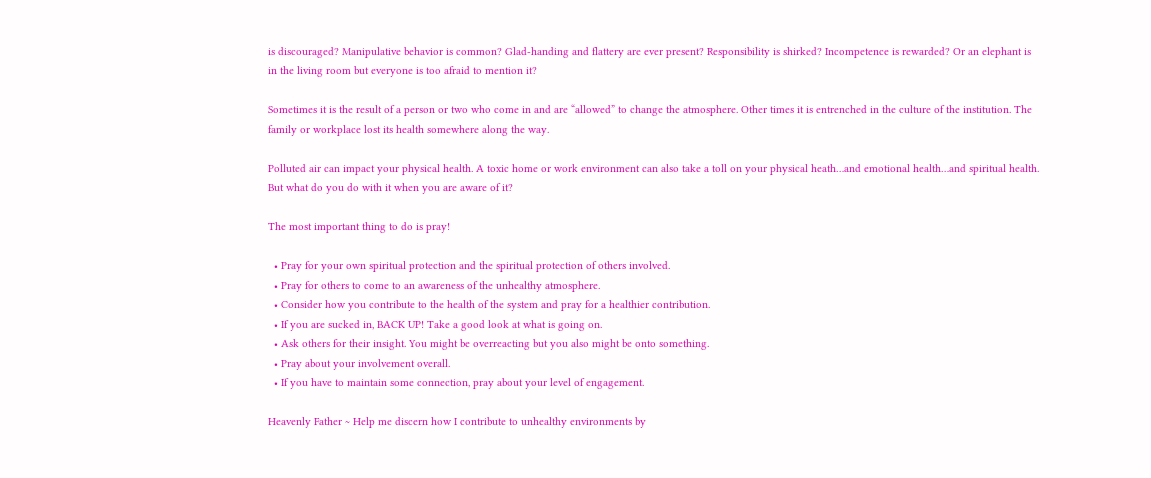is discouraged? Manipulative behavior is common? Glad-handing and flattery are ever present? Responsibility is shirked? Incompetence is rewarded? Or an elephant is in the living room but everyone is too afraid to mention it?

Sometimes it is the result of a person or two who come in and are “allowed” to change the atmosphere. Other times it is entrenched in the culture of the institution. The family or workplace lost its health somewhere along the way.

Polluted air can impact your physical health. A toxic home or work environment can also take a toll on your physical heath…and emotional health…and spiritual health. But what do you do with it when you are aware of it?

The most important thing to do is pray!

  • Pray for your own spiritual protection and the spiritual protection of others involved.
  • Pray for others to come to an awareness of the unhealthy atmosphere.
  • Consider how you contribute to the health of the system and pray for a healthier contribution.
  • If you are sucked in, BACK UP! Take a good look at what is going on.
  • Ask others for their insight. You might be overreacting but you also might be onto something.
  • Pray about your involvement overall.
  • If you have to maintain some connection, pray about your level of engagement.

Heavenly Father ~ Help me discern how I contribute to unhealthy environments by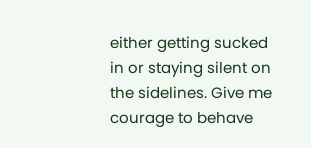either getting sucked in or staying silent on the sidelines. Give me courage to behave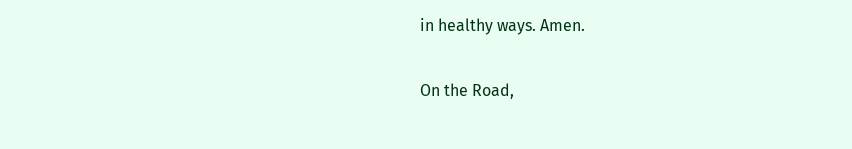in healthy ways. Amen.

On the Road,